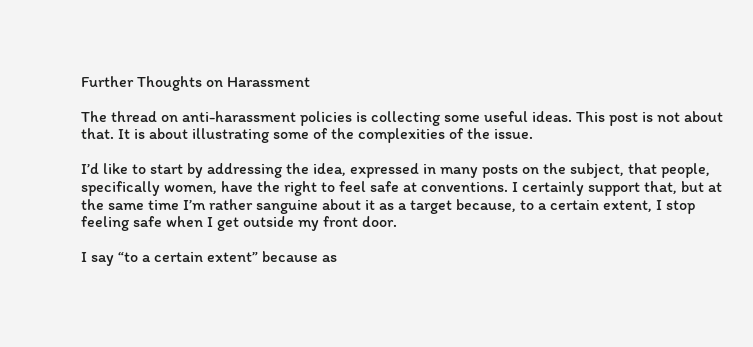Further Thoughts on Harassment

The thread on anti-harassment policies is collecting some useful ideas. This post is not about that. It is about illustrating some of the complexities of the issue.

I’d like to start by addressing the idea, expressed in many posts on the subject, that people, specifically women, have the right to feel safe at conventions. I certainly support that, but at the same time I’m rather sanguine about it as a target because, to a certain extent, I stop feeling safe when I get outside my front door.

I say “to a certain extent” because as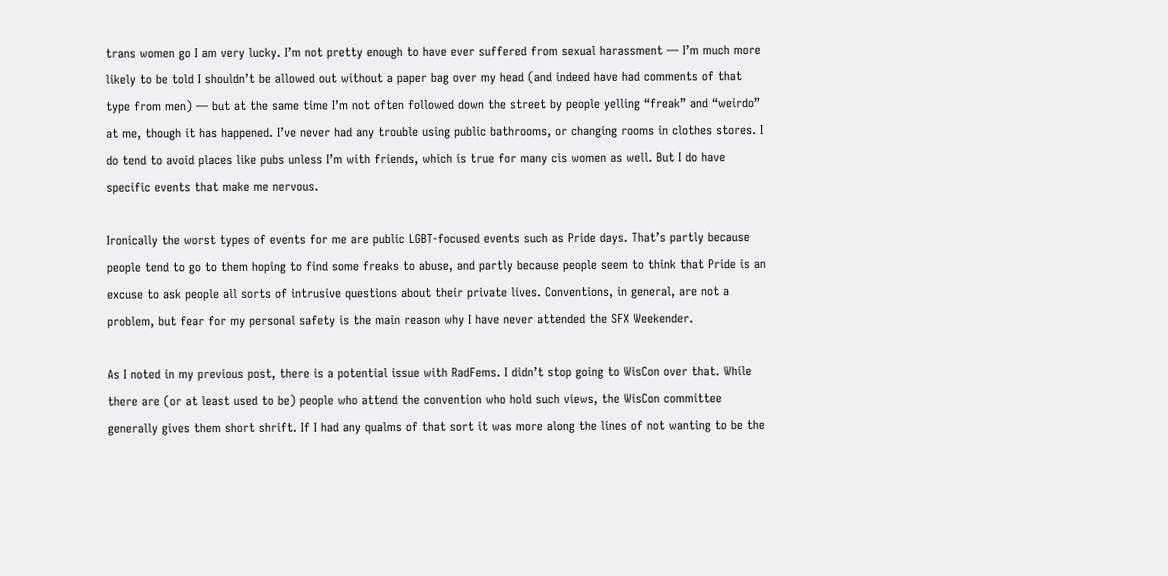trans women go I am very lucky. I’m not pretty enough to have ever suffered from sexual harassment — I’m much more likely to be told I shouldn’t be allowed out without a paper bag over my head (and indeed have had comments of that type from men) — but at the same time I’m not often followed down the street by people yelling “freak” and “weirdo” at me, though it has happened. I’ve never had any trouble using public bathrooms, or changing rooms in clothes stores. I do tend to avoid places like pubs unless I’m with friends, which is true for many cis women as well. But I do have specific events that make me nervous.

Ironically the worst types of events for me are public LGBT-focused events such as Pride days. That’s partly because people tend to go to them hoping to find some freaks to abuse, and partly because people seem to think that Pride is an excuse to ask people all sorts of intrusive questions about their private lives. Conventions, in general, are not a problem, but fear for my personal safety is the main reason why I have never attended the SFX Weekender.

As I noted in my previous post, there is a potential issue with RadFems. I didn’t stop going to WisCon over that. While there are (or at least used to be) people who attend the convention who hold such views, the WisCon committee generally gives them short shrift. If I had any qualms of that sort it was more along the lines of not wanting to be the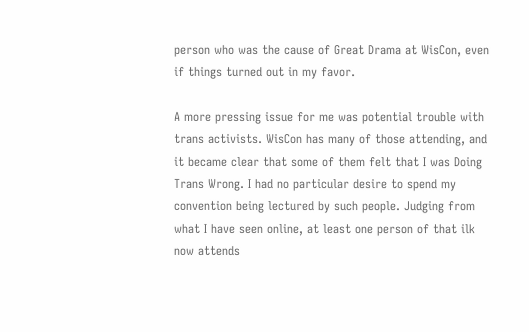person who was the cause of Great Drama at WisCon, even if things turned out in my favor.

A more pressing issue for me was potential trouble with trans activists. WisCon has many of those attending, and it became clear that some of them felt that I was Doing Trans Wrong. I had no particular desire to spend my convention being lectured by such people. Judging from what I have seen online, at least one person of that ilk now attends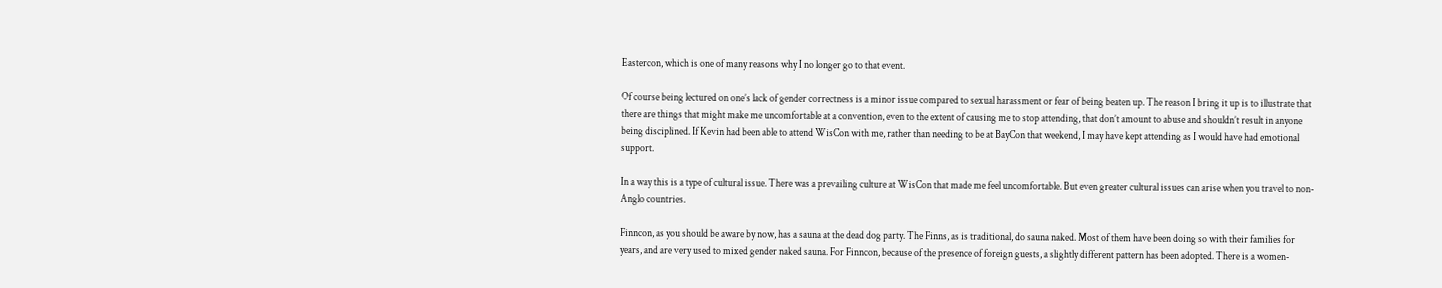Eastercon, which is one of many reasons why I no longer go to that event.

Of course being lectured on one’s lack of gender correctness is a minor issue compared to sexual harassment or fear of being beaten up. The reason I bring it up is to illustrate that there are things that might make me uncomfortable at a convention, even to the extent of causing me to stop attending, that don’t amount to abuse and shouldn’t result in anyone being disciplined. If Kevin had been able to attend WisCon with me, rather than needing to be at BayCon that weekend, I may have kept attending as I would have had emotional support.

In a way this is a type of cultural issue. There was a prevailing culture at WisCon that made me feel uncomfortable. But even greater cultural issues can arise when you travel to non-Anglo countries.

Finncon, as you should be aware by now, has a sauna at the dead dog party. The Finns, as is traditional, do sauna naked. Most of them have been doing so with their families for years, and are very used to mixed gender naked sauna. For Finncon, because of the presence of foreign guests, a slightly different pattern has been adopted. There is a women-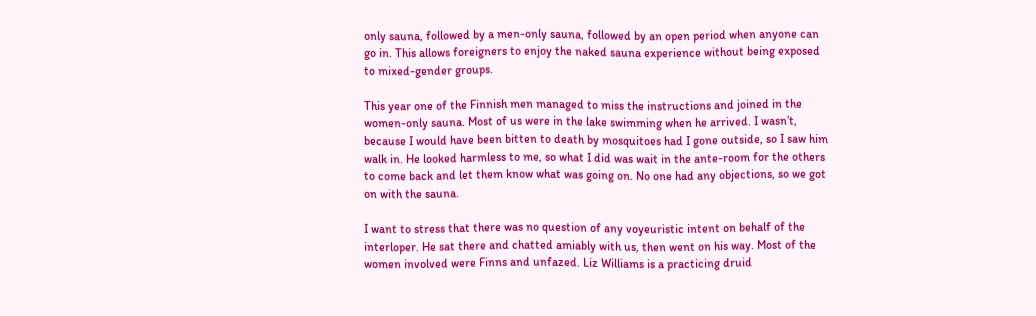only sauna, followed by a men-only sauna, followed by an open period when anyone can go in. This allows foreigners to enjoy the naked sauna experience without being exposed to mixed-gender groups.

This year one of the Finnish men managed to miss the instructions and joined in the women-only sauna. Most of us were in the lake swimming when he arrived. I wasn’t, because I would have been bitten to death by mosquitoes had I gone outside, so I saw him walk in. He looked harmless to me, so what I did was wait in the ante-room for the others to come back and let them know what was going on. No one had any objections, so we got on with the sauna.

I want to stress that there was no question of any voyeuristic intent on behalf of the interloper. He sat there and chatted amiably with us, then went on his way. Most of the women involved were Finns and unfazed. Liz Williams is a practicing druid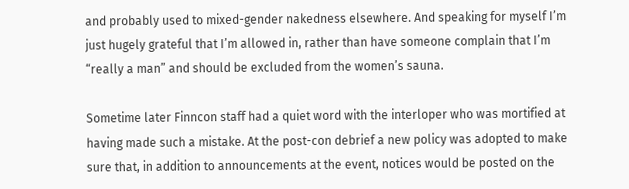and probably used to mixed-gender nakedness elsewhere. And speaking for myself I’m just hugely grateful that I’m allowed in, rather than have someone complain that I’m “really a man” and should be excluded from the women’s sauna.

Sometime later Finncon staff had a quiet word with the interloper who was mortified at having made such a mistake. At the post-con debrief a new policy was adopted to make sure that, in addition to announcements at the event, notices would be posted on the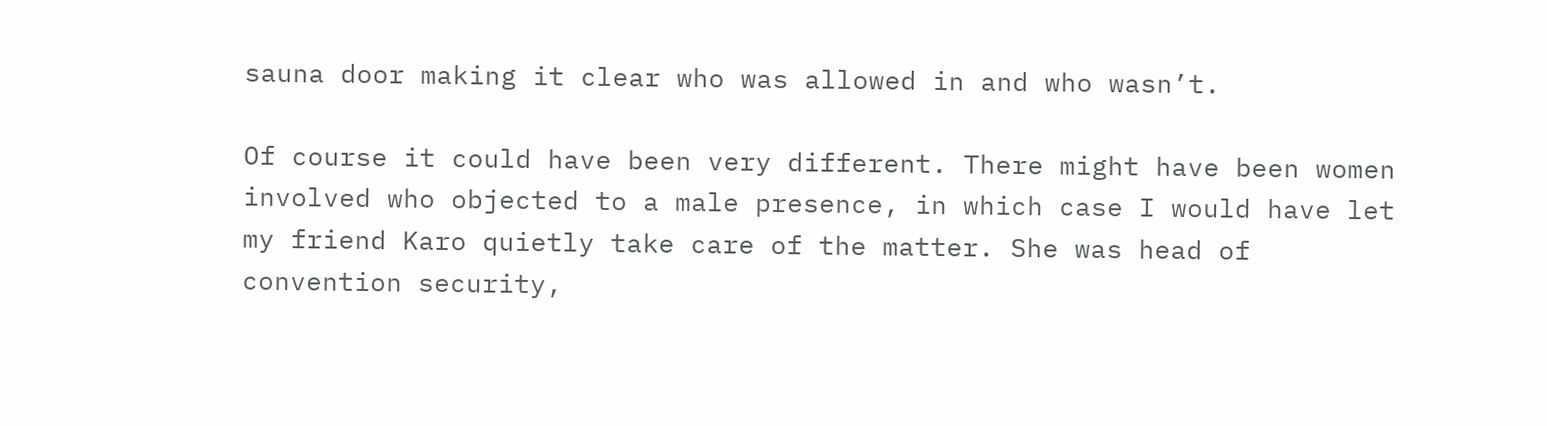sauna door making it clear who was allowed in and who wasn’t.

Of course it could have been very different. There might have been women involved who objected to a male presence, in which case I would have let my friend Karo quietly take care of the matter. She was head of convention security,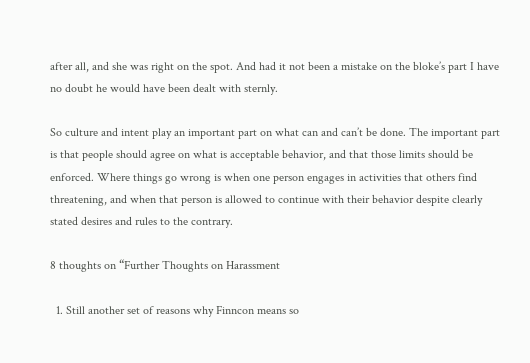after all, and she was right on the spot. And had it not been a mistake on the bloke’s part I have no doubt he would have been dealt with sternly.

So culture and intent play an important part on what can and can’t be done. The important part is that people should agree on what is acceptable behavior, and that those limits should be enforced. Where things go wrong is when one person engages in activities that others find threatening, and when that person is allowed to continue with their behavior despite clearly stated desires and rules to the contrary.

8 thoughts on “Further Thoughts on Harassment

  1. Still another set of reasons why Finncon means so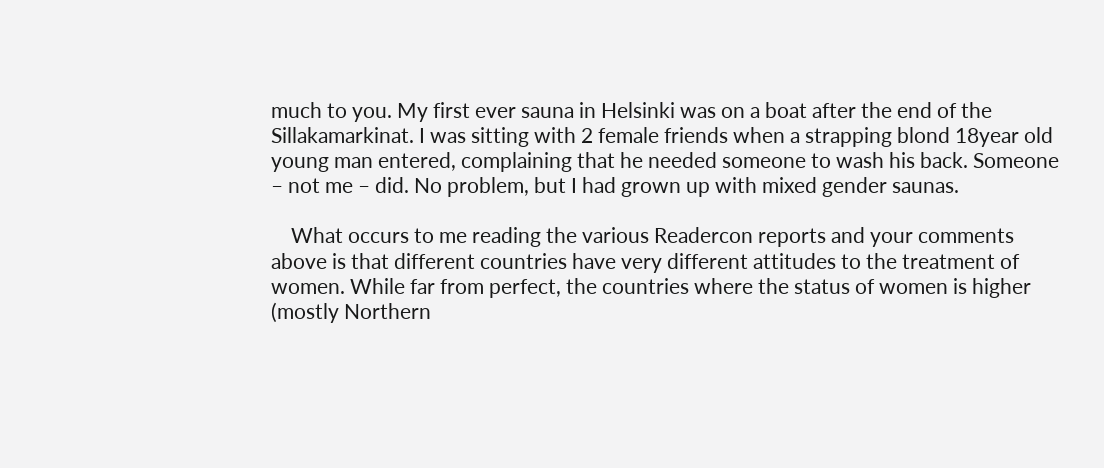much to you. My first ever sauna in Helsinki was on a boat after the end of the Sillakamarkinat. I was sitting with 2 female friends when a strapping blond 18year old young man entered, complaining that he needed someone to wash his back. Someone – not me – did. No problem, but I had grown up with mixed gender saunas.

    What occurs to me reading the various Readercon reports and your comments above is that different countries have very different attitudes to the treatment of women. While far from perfect, the countries where the status of women is higher (mostly Northern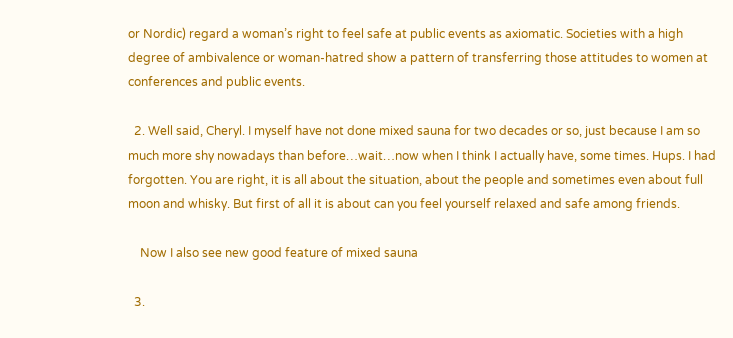or Nordic) regard a woman’s right to feel safe at public events as axiomatic. Societies with a high degree of ambivalence or woman-hatred show a pattern of transferring those attitudes to women at conferences and public events.

  2. Well said, Cheryl. I myself have not done mixed sauna for two decades or so, just because I am so much more shy nowadays than before…wait…now when I think I actually have, some times. Hups. I had forgotten. You are right, it is all about the situation, about the people and sometimes even about full moon and whisky. But first of all it is about can you feel yourself relaxed and safe among friends.

    Now I also see new good feature of mixed sauna

  3.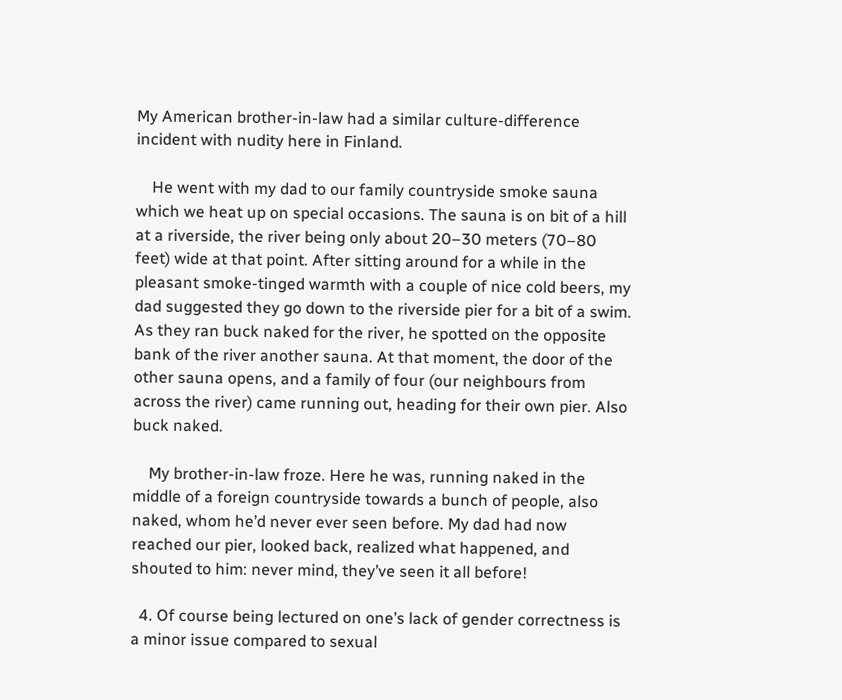My American brother-in-law had a similar culture-difference incident with nudity here in Finland.

    He went with my dad to our family countryside smoke sauna which we heat up on special occasions. The sauna is on bit of a hill at a riverside, the river being only about 20–30 meters (70–80 feet) wide at that point. After sitting around for a while in the pleasant smoke-tinged warmth with a couple of nice cold beers, my dad suggested they go down to the riverside pier for a bit of a swim. As they ran buck naked for the river, he spotted on the opposite bank of the river another sauna. At that moment, the door of the other sauna opens, and a family of four (our neighbours from across the river) came running out, heading for their own pier. Also buck naked.

    My brother-in-law froze. Here he was, running naked in the middle of a foreign countryside towards a bunch of people, also naked, whom he’d never ever seen before. My dad had now reached our pier, looked back, realized what happened, and shouted to him: never mind, they’ve seen it all before!

  4. Of course being lectured on one’s lack of gender correctness is a minor issue compared to sexual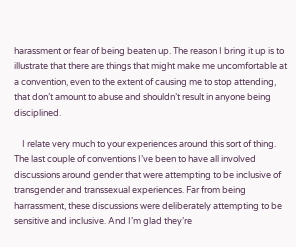harassment or fear of being beaten up. The reason I bring it up is to illustrate that there are things that might make me uncomfortable at a convention, even to the extent of causing me to stop attending, that don’t amount to abuse and shouldn’t result in anyone being disciplined.

    I relate very much to your experiences around this sort of thing. The last couple of conventions I’ve been to have all involved discussions around gender that were attempting to be inclusive of transgender and transsexual experiences. Far from being harrassment, these discussions were deliberately attempting to be sensitive and inclusive. And I’m glad they’re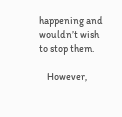happening and wouldn’t wish to stop them.

    However,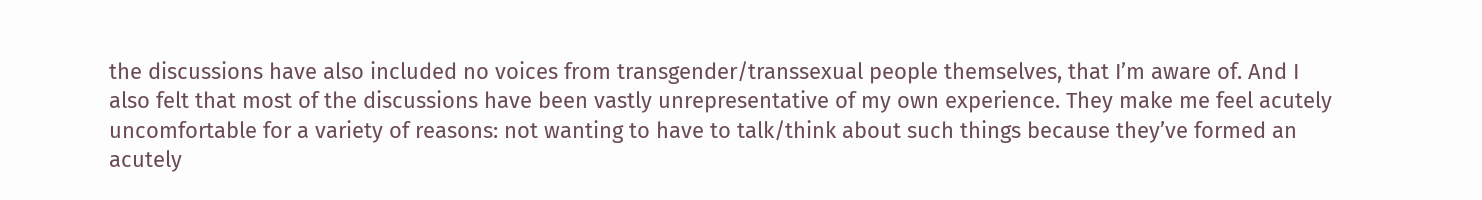the discussions have also included no voices from transgender/transsexual people themselves, that I’m aware of. And I also felt that most of the discussions have been vastly unrepresentative of my own experience. They make me feel acutely uncomfortable for a variety of reasons: not wanting to have to talk/think about such things because they’ve formed an acutely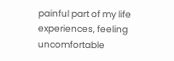painful part of my life experiences, feeling uncomfortable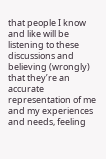that people I know and like will be listening to these discussions and believing (wrongly) that they’re an accurate representation of me and my experiences and needs, feeling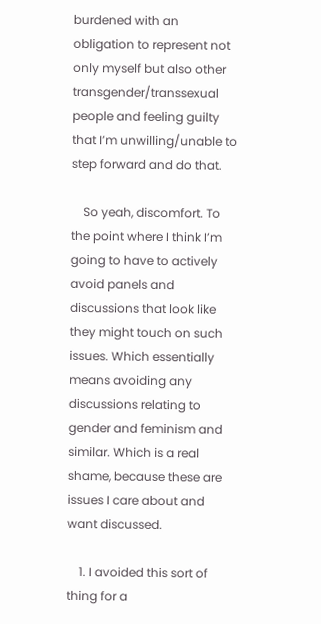burdened with an obligation to represent not only myself but also other transgender/transsexual people and feeling guilty that I’m unwilling/unable to step forward and do that.

    So yeah, discomfort. To the point where I think I’m going to have to actively avoid panels and discussions that look like they might touch on such issues. Which essentially means avoiding any discussions relating to gender and feminism and similar. Which is a real shame, because these are issues I care about and want discussed.

    1. I avoided this sort of thing for a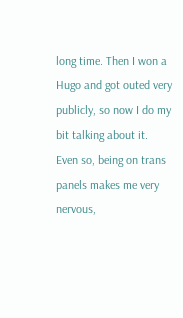long time. Then I won a Hugo and got outed very publicly, so now I do my bit talking about it. Even so, being on trans panels makes me very nervous,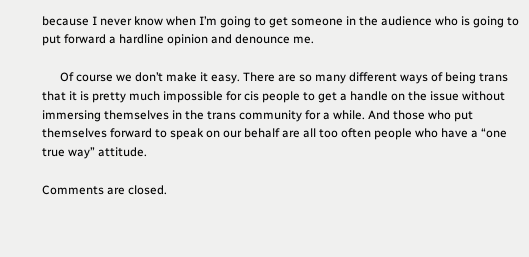because I never know when I’m going to get someone in the audience who is going to put forward a hardline opinion and denounce me.

      Of course we don’t make it easy. There are so many different ways of being trans that it is pretty much impossible for cis people to get a handle on the issue without immersing themselves in the trans community for a while. And those who put themselves forward to speak on our behalf are all too often people who have a “one true way” attitude.

Comments are closed.